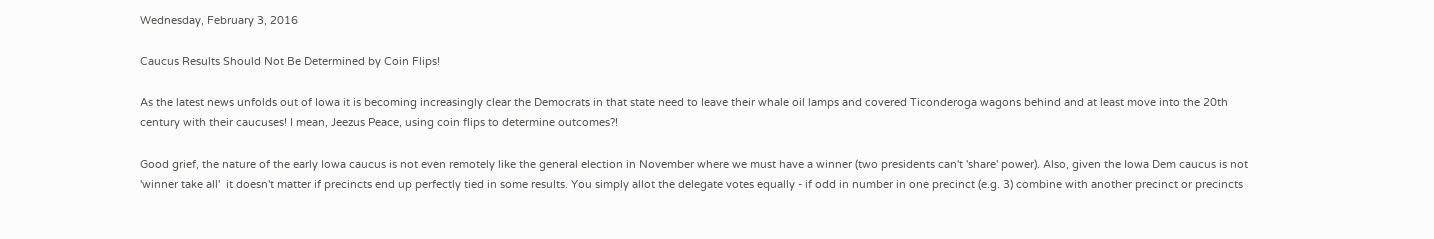Wednesday, February 3, 2016

Caucus Results Should Not Be Determined by Coin Flips!

As the latest news unfolds out of Iowa it is becoming increasingly clear the Democrats in that state need to leave their whale oil lamps and covered Ticonderoga wagons behind and at least move into the 20th century with their caucuses! I mean, Jeezus Peace, using coin flips to determine outcomes?!

Good grief, the nature of the early Iowa caucus is not even remotely like the general election in November where we must have a winner (two presidents can't 'share' power). Also, given the Iowa Dem caucus is not 'winner take all'  it doesn't matter if precincts end up perfectly tied in some results. You simply allot the delegate votes equally - if odd in number in one precinct (e.g. 3) combine with another precinct or precincts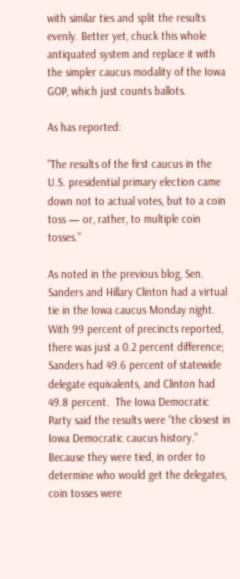with similar ties and split the results evenly. Better yet, chuck this whole antiquated system and replace it with the simpler caucus modality of the Iowa GOP, which just counts ballots.

As has reported:

"The results of the first caucus in the U.S. presidential primary election came down not to actual votes, but to a coin toss — or, rather, to multiple coin tosses."

As noted in the previous blog, Sen. Sanders and Hillary Clinton had a virtual tie in the Iowa caucus Monday night. With 99 percent of precincts reported, there was just a 0.2 percent difference; Sanders had 49.6 percent of statewide delegate equivalents, and Clinton had 49.8 percent.  The Iowa Democratic Party said the results were “the closest in Iowa Democratic caucus history.” Because they were tied, in order to determine who would get the delegates, coin tosses were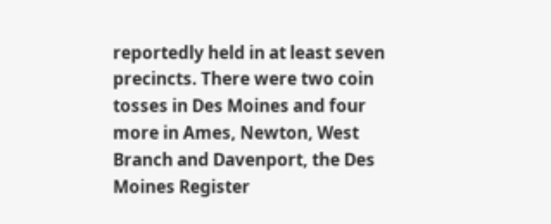reportedly held in at least seven precincts. There were two coin tosses in Des Moines and four more in Ames, Newton, West Branch and Davenport, the Des Moines Register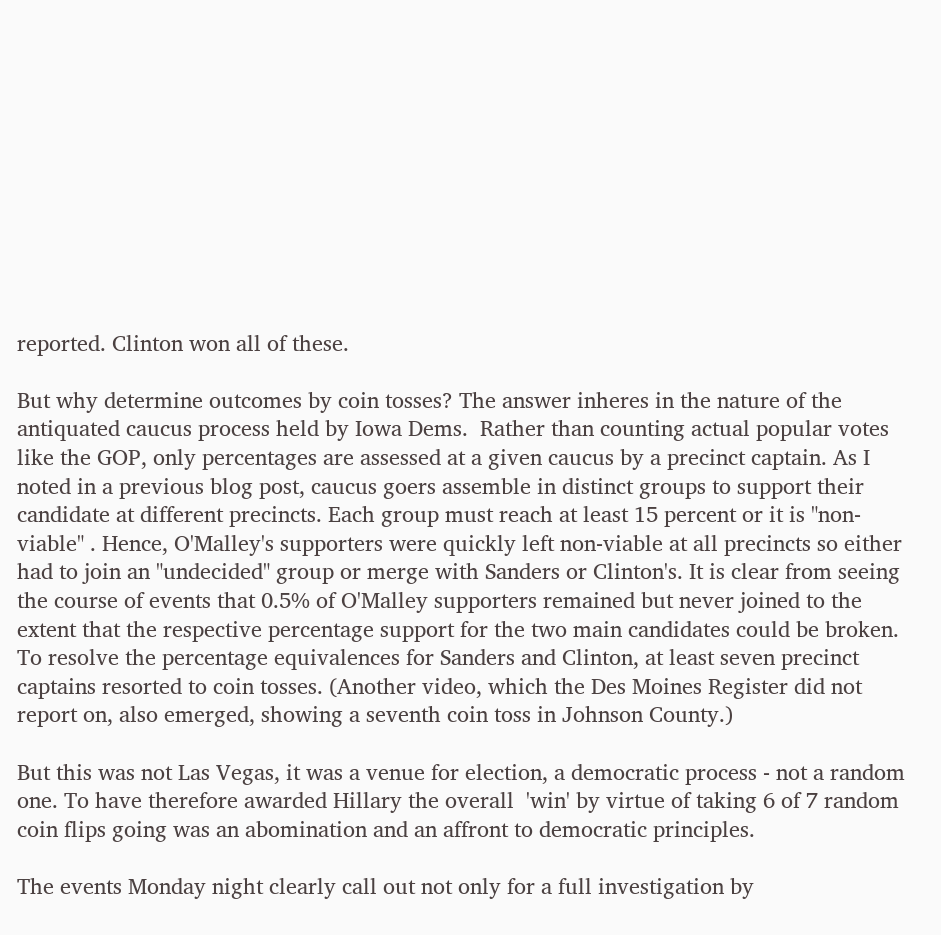reported. Clinton won all of these.

But why determine outcomes by coin tosses? The answer inheres in the nature of the antiquated caucus process held by Iowa Dems.  Rather than counting actual popular votes like the GOP, only percentages are assessed at a given caucus by a precinct captain. As I noted in a previous blog post, caucus goers assemble in distinct groups to support their candidate at different precincts. Each group must reach at least 15 percent or it is "non-viable" . Hence, O'Malley's supporters were quickly left non-viable at all precincts so either had to join an "undecided" group or merge with Sanders or Clinton's. It is clear from seeing the course of events that 0.5% of O'Malley supporters remained but never joined to the extent that the respective percentage support for the two main candidates could be broken. To resolve the percentage equivalences for Sanders and Clinton, at least seven precinct captains resorted to coin tosses. (Another video, which the Des Moines Register did not report on, also emerged, showing a seventh coin toss in Johnson County.)

But this was not Las Vegas, it was a venue for election, a democratic process - not a random one. To have therefore awarded Hillary the overall  'win' by virtue of taking 6 of 7 random coin flips going was an abomination and an affront to democratic principles.

The events Monday night clearly call out not only for a full investigation by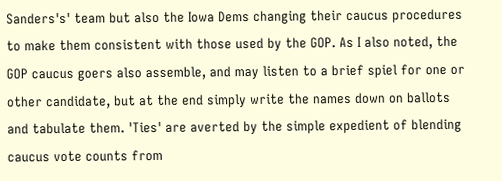Sanders's' team but also the Iowa Dems changing their caucus procedures to make them consistent with those used by the GOP. As I also noted, the GOP caucus goers also assemble, and may listen to a brief spiel for one or other candidate, but at the end simply write the names down on ballots and tabulate them. 'Ties' are averted by the simple expedient of blending caucus vote counts from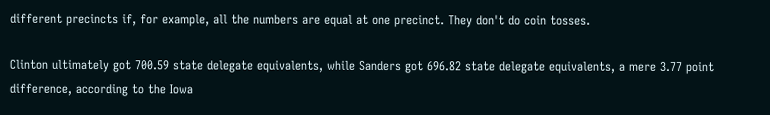different precincts if, for example, all the numbers are equal at one precinct. They don't do coin tosses.

Clinton ultimately got 700.59 state delegate equivalents, while Sanders got 696.82 state delegate equivalents, a mere 3.77 point difference, according to the Iowa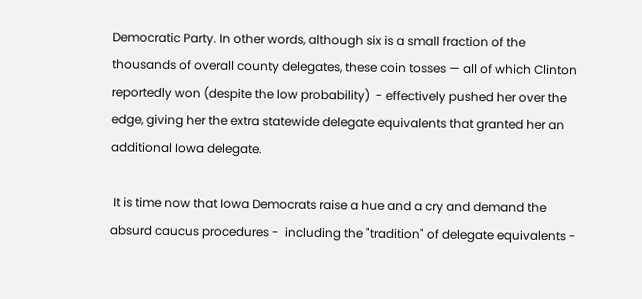Democratic Party. In other words, although six is a small fraction of the thousands of overall county delegates, these coin tosses — all of which Clinton reportedly won (despite the low probability)  - effectively pushed her over the edge, giving her the extra statewide delegate equivalents that granted her an additional Iowa delegate.

 It is time now that Iowa Democrats raise a hue and a cry and demand the absurd caucus procedures -  including the "tradition" of delegate equivalents -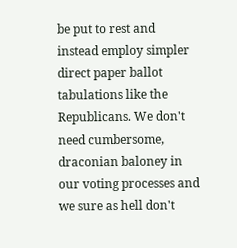be put to rest and  instead employ simpler direct paper ballot tabulations like the Republicans. We don't need cumbersome, draconian baloney in  our voting processes and we sure as hell don't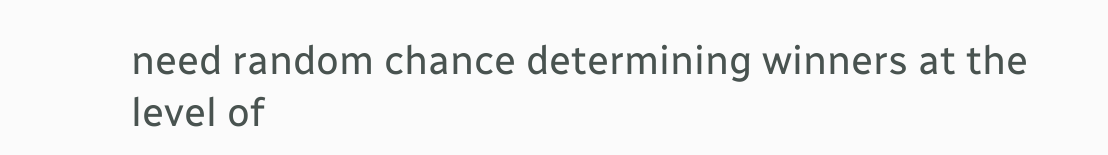need random chance determining winners at the level of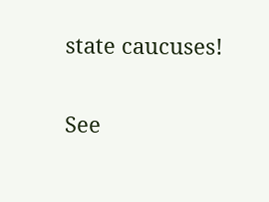state caucuses!

See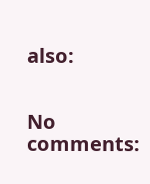also:


No comments: